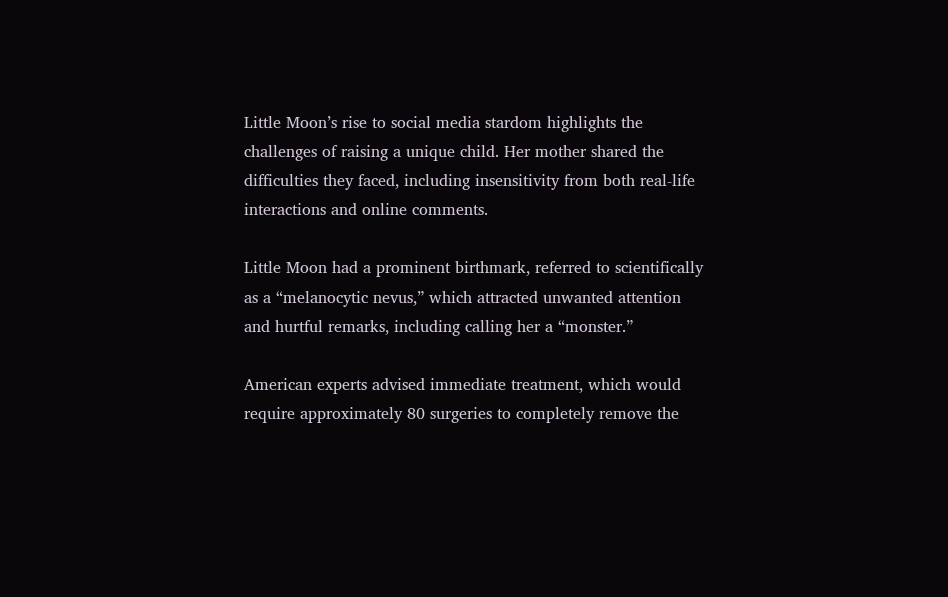Little Moon’s rise to social media stardom highlights the challenges of raising a unique child. Her mother shared the difficulties they faced, including insensitivity from both real-life interactions and online comments.

Little Moon had a prominent birthmark, referred to scientifically as a “melanocytic nevus,” which attracted unwanted attention and hurtful remarks, including calling her a “monster.”

American experts advised immediate treatment, which would require approximately 80 surgeries to completely remove the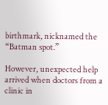birthmark, nicknamed the “Batman spot.”

However, unexpected help arrived when doctors from a clinic in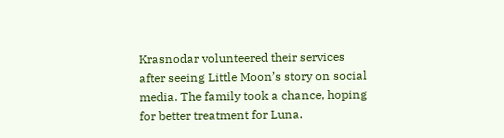Krasnodar volunteered their services after seeing Little Moon’s story on social media. The family took a chance, hoping for better treatment for Luna.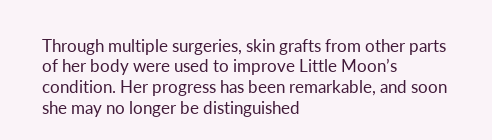Through multiple surgeries, skin grafts from other parts of her body were used to improve Little Moon’s condition. Her progress has been remarkable, and soon she may no longer be distinguished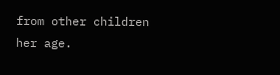from other children her age.